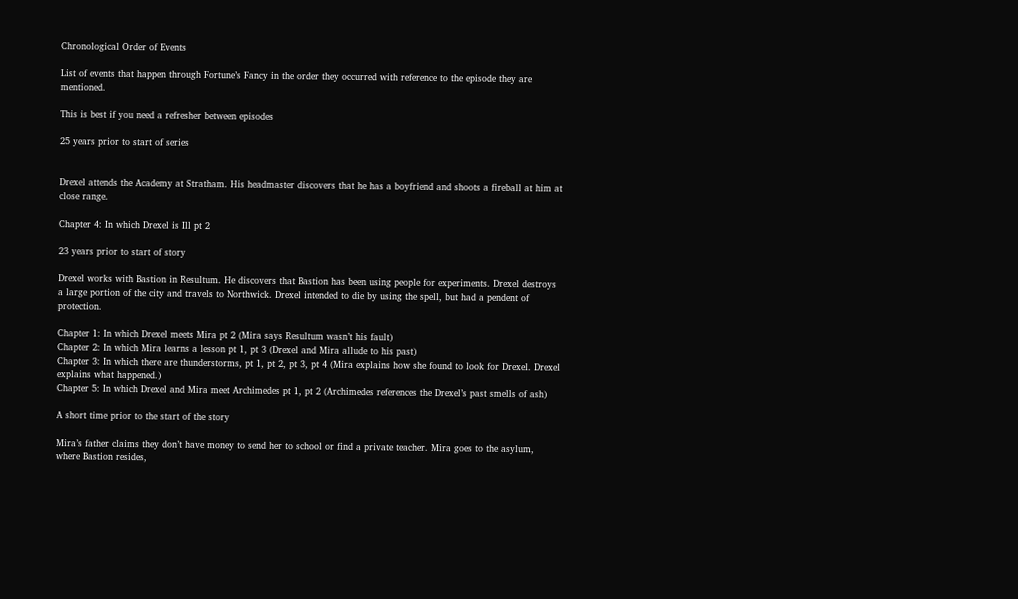Chronological Order of Events

List of events that happen through Fortune’s Fancy in the order they occurred with reference to the episode they are mentioned.

This is best if you need a refresher between episodes

25 years prior to start of series


Drexel attends the Academy at Stratham. His headmaster discovers that he has a boyfriend and shoots a fireball at him at close range.

Chapter 4: In which Drexel is Ill pt 2

23 years prior to start of story

Drexel works with Bastion in Resultum. He discovers that Bastion has been using people for experiments. Drexel destroys a large portion of the city and travels to Northwick. Drexel intended to die by using the spell, but had a pendent of protection.

Chapter 1: In which Drexel meets Mira pt 2 (Mira says Resultum wasn’t his fault)
Chapter 2: In which Mira learns a lesson pt 1, pt 3 (Drexel and Mira allude to his past)
Chapter 3: In which there are thunderstorms, pt 1, pt 2, pt 3, pt 4 (Mira explains how she found to look for Drexel. Drexel explains what happened.)
Chapter 5: In which Drexel and Mira meet Archimedes pt 1, pt 2 (Archimedes references the Drexel’s past smells of ash)

A short time prior to the start of the story

Mira’s father claims they don’t have money to send her to school or find a private teacher. Mira goes to the asylum, where Bastion resides,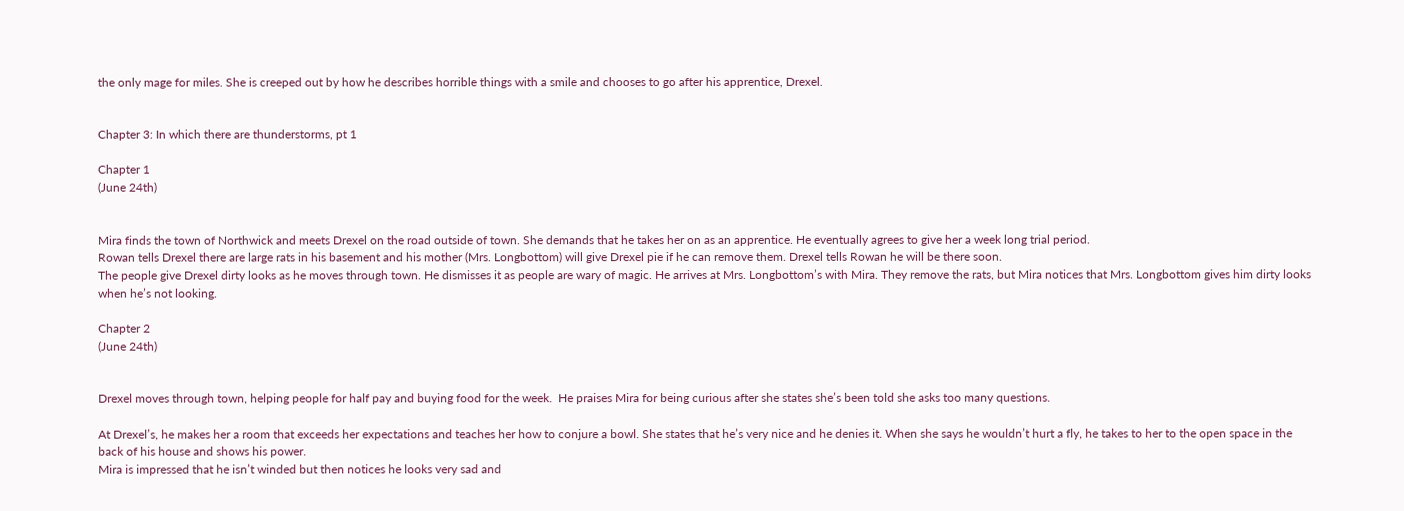the only mage for miles. She is creeped out by how he describes horrible things with a smile and chooses to go after his apprentice, Drexel.


Chapter 3: In which there are thunderstorms, pt 1

Chapter 1
(June 24th)


Mira finds the town of Northwick and meets Drexel on the road outside of town. She demands that he takes her on as an apprentice. He eventually agrees to give her a week long trial period.
Rowan tells Drexel there are large rats in his basement and his mother (Mrs. Longbottom) will give Drexel pie if he can remove them. Drexel tells Rowan he will be there soon.
The people give Drexel dirty looks as he moves through town. He dismisses it as people are wary of magic. He arrives at Mrs. Longbottom’s with Mira. They remove the rats, but Mira notices that Mrs. Longbottom gives him dirty looks when he’s not looking.

Chapter 2
(June 24th)


Drexel moves through town, helping people for half pay and buying food for the week.  He praises Mira for being curious after she states she’s been told she asks too many questions.

At Drexel’s, he makes her a room that exceeds her expectations and teaches her how to conjure a bowl. She states that he’s very nice and he denies it. When she says he wouldn’t hurt a fly, he takes to her to the open space in the back of his house and shows his power.
Mira is impressed that he isn’t winded but then notices he looks very sad and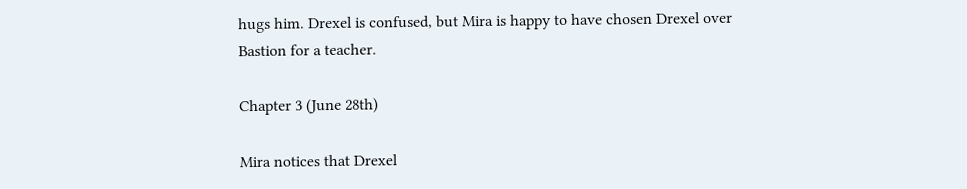hugs him. Drexel is confused, but Mira is happy to have chosen Drexel over Bastion for a teacher.

Chapter 3 (June 28th)

Mira notices that Drexel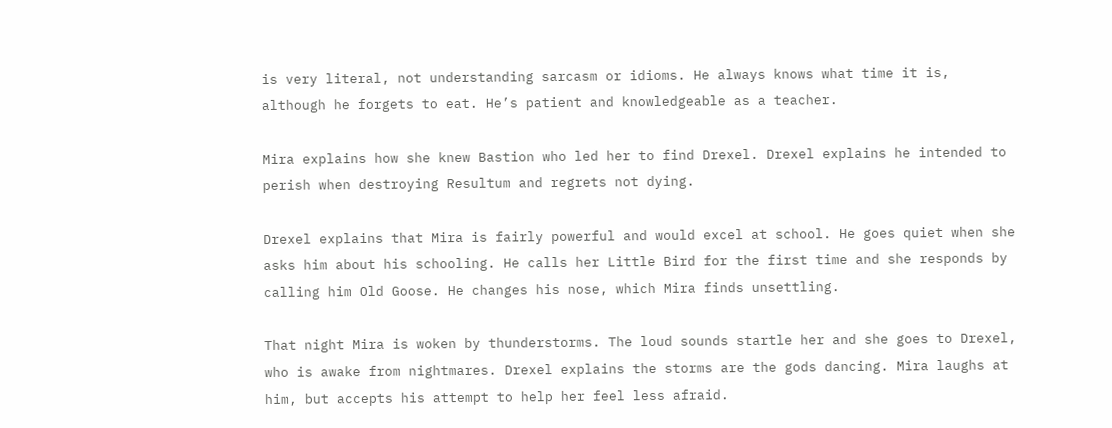is very literal, not understanding sarcasm or idioms. He always knows what time it is, although he forgets to eat. He’s patient and knowledgeable as a teacher.

Mira explains how she knew Bastion who led her to find Drexel. Drexel explains he intended to perish when destroying Resultum and regrets not dying.

Drexel explains that Mira is fairly powerful and would excel at school. He goes quiet when she asks him about his schooling. He calls her Little Bird for the first time and she responds by calling him Old Goose. He changes his nose, which Mira finds unsettling.

That night Mira is woken by thunderstorms. The loud sounds startle her and she goes to Drexel, who is awake from nightmares. Drexel explains the storms are the gods dancing. Mira laughs at him, but accepts his attempt to help her feel less afraid.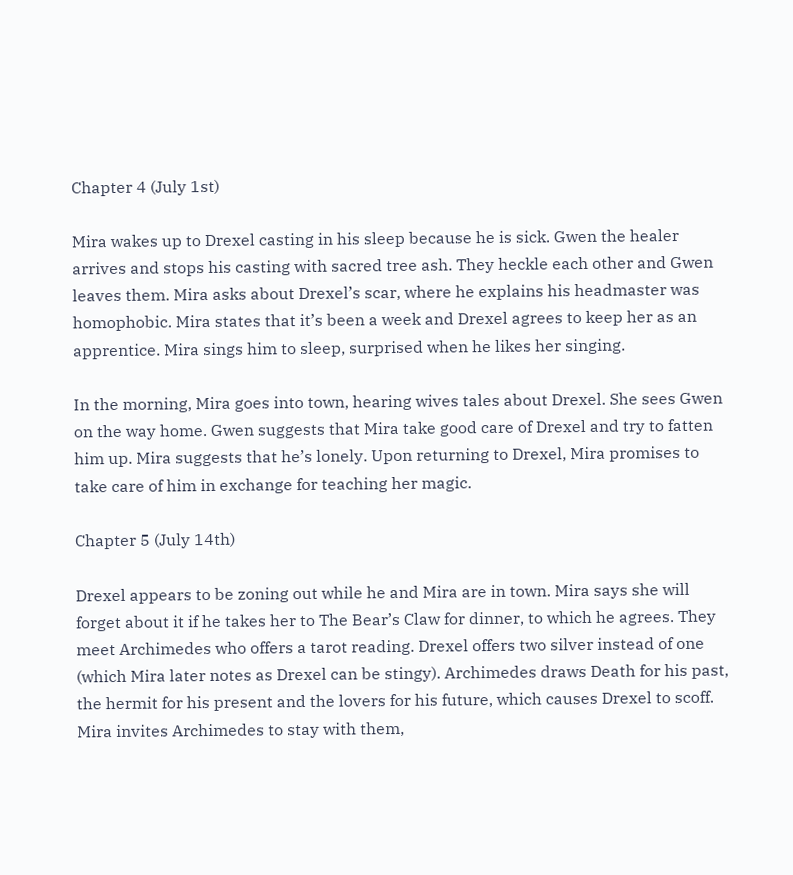Chapter 4 (July 1st)

Mira wakes up to Drexel casting in his sleep because he is sick. Gwen the healer arrives and stops his casting with sacred tree ash. They heckle each other and Gwen leaves them. Mira asks about Drexel’s scar, where he explains his headmaster was homophobic. Mira states that it’s been a week and Drexel agrees to keep her as an apprentice. Mira sings him to sleep, surprised when he likes her singing.

In the morning, Mira goes into town, hearing wives tales about Drexel. She sees Gwen on the way home. Gwen suggests that Mira take good care of Drexel and try to fatten him up. Mira suggests that he’s lonely. Upon returning to Drexel, Mira promises to take care of him in exchange for teaching her magic.

Chapter 5 (July 14th)

Drexel appears to be zoning out while he and Mira are in town. Mira says she will forget about it if he takes her to The Bear’s Claw for dinner, to which he agrees. They meet Archimedes who offers a tarot reading. Drexel offers two silver instead of one (which Mira later notes as Drexel can be stingy). Archimedes draws Death for his past, the hermit for his present and the lovers for his future, which causes Drexel to scoff. Mira invites Archimedes to stay with them,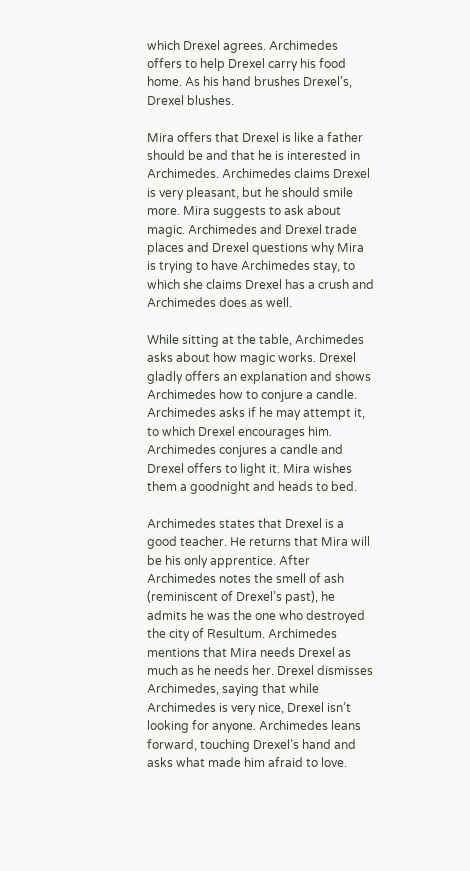which Drexel agrees. Archimedes offers to help Drexel carry his food home. As his hand brushes Drexel’s, Drexel blushes.

Mira offers that Drexel is like a father should be and that he is interested in Archimedes. Archimedes claims Drexel is very pleasant, but he should smile more. Mira suggests to ask about magic. Archimedes and Drexel trade places and Drexel questions why Mira is trying to have Archimedes stay, to which she claims Drexel has a crush and Archimedes does as well.

While sitting at the table, Archimedes asks about how magic works. Drexel gladly offers an explanation and shows Archimedes how to conjure a candle. Archimedes asks if he may attempt it, to which Drexel encourages him. Archimedes conjures a candle and Drexel offers to light it. Mira wishes them a goodnight and heads to bed.

Archimedes states that Drexel is a good teacher. He returns that Mira will be his only apprentice. After Archimedes notes the smell of ash (reminiscent of Drexel’s past), he admits he was the one who destroyed the city of Resultum. Archimedes mentions that Mira needs Drexel as much as he needs her. Drexel dismisses Archimedes, saying that while Archimedes is very nice, Drexel isn’t looking for anyone. Archimedes leans forward, touching Drexel’s hand and asks what made him afraid to love.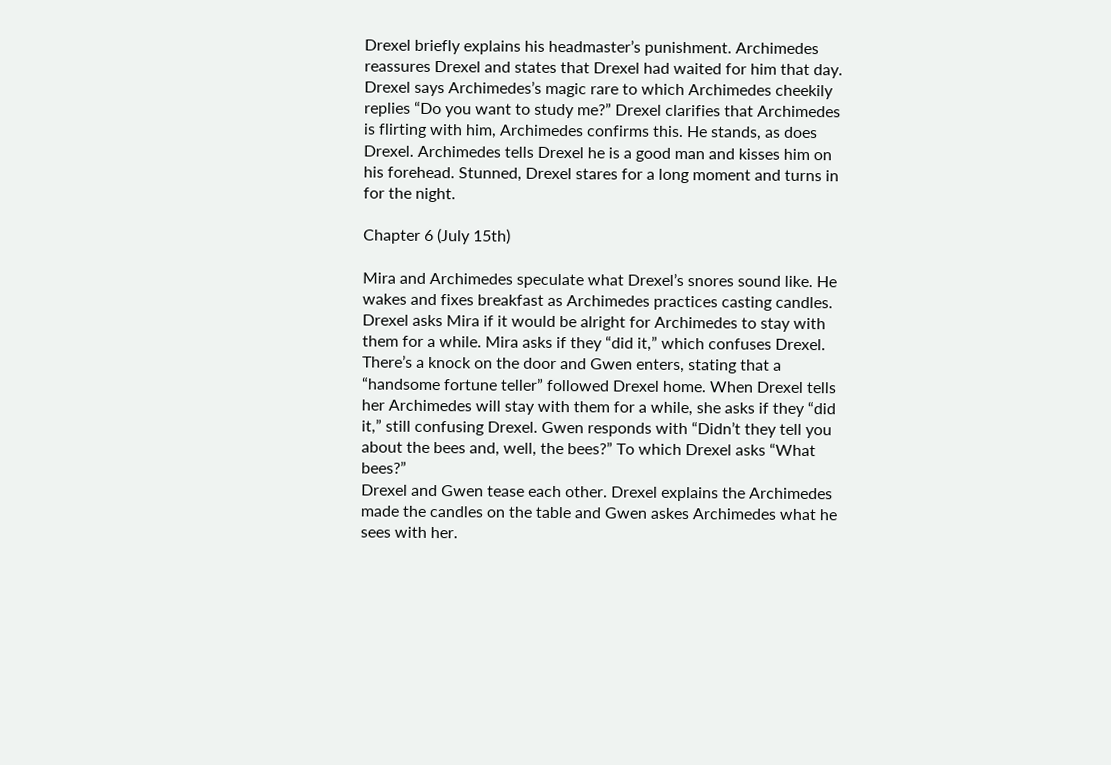Drexel briefly explains his headmaster’s punishment. Archimedes reassures Drexel and states that Drexel had waited for him that day. Drexel says Archimedes’s magic rare to which Archimedes cheekily replies “Do you want to study me?” Drexel clarifies that Archimedes is flirting with him, Archimedes confirms this. He stands, as does Drexel. Archimedes tells Drexel he is a good man and kisses him on his forehead. Stunned, Drexel stares for a long moment and turns in for the night.

Chapter 6 (July 15th)

Mira and Archimedes speculate what Drexel’s snores sound like. He wakes and fixes breakfast as Archimedes practices casting candles. Drexel asks Mira if it would be alright for Archimedes to stay with them for a while. Mira asks if they “did it,” which confuses Drexel. There’s a knock on the door and Gwen enters, stating that a “handsome fortune teller” followed Drexel home. When Drexel tells her Archimedes will stay with them for a while, she asks if they “did it,” still confusing Drexel. Gwen responds with “Didn’t they tell you about the bees and, well, the bees?” To which Drexel asks “What bees?”
Drexel and Gwen tease each other. Drexel explains the Archimedes made the candles on the table and Gwen askes Archimedes what he sees with her.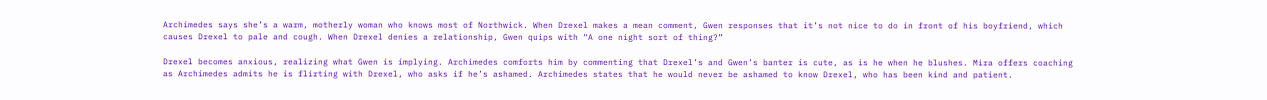Archimedes says she’s a warm, motherly woman who knows most of Northwick. When Drexel makes a mean comment, Gwen responses that it’s not nice to do in front of his boyfriend, which causes Drexel to pale and cough. When Drexel denies a relationship, Gwen quips with “A one night sort of thing?”

Drexel becomes anxious, realizing what Gwen is implying. Archimedes comforts him by commenting that Drexel’s and Gwen’s banter is cute, as is he when he blushes. Mira offers coaching as Archimedes admits he is flirting with Drexel, who asks if he’s ashamed. Archimedes states that he would never be ashamed to know Drexel, who has been kind and patient.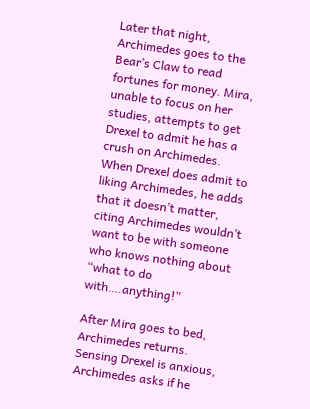Later that night, Archimedes goes to the Bear’s Claw to read fortunes for money. Mira, unable to focus on her studies, attempts to get Drexel to admit he has a crush on Archimedes. When Drexel does admit to liking Archimedes, he adds that it doesn’t matter, citing Archimedes wouldn’t want to be with someone who knows nothing about “what to do with….anything!”

After Mira goes to bed, Archimedes returns. Sensing Drexel is anxious, Archimedes asks if he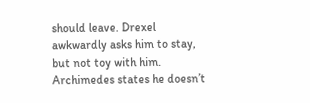should leave. Drexel awkwardly asks him to stay, but not toy with him. Archimedes states he doesn’t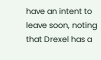have an intent to leave soon, noting that Drexel has a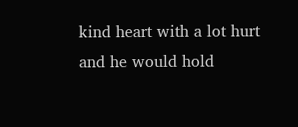kind heart with a lot hurt and he would hold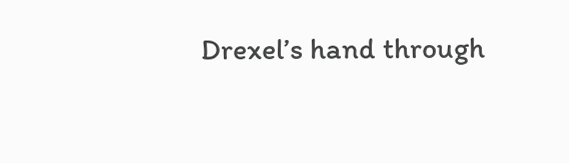Drexel’s hand through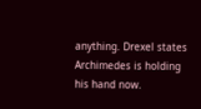anything. Drexel states Archimedes is holding his hand now.